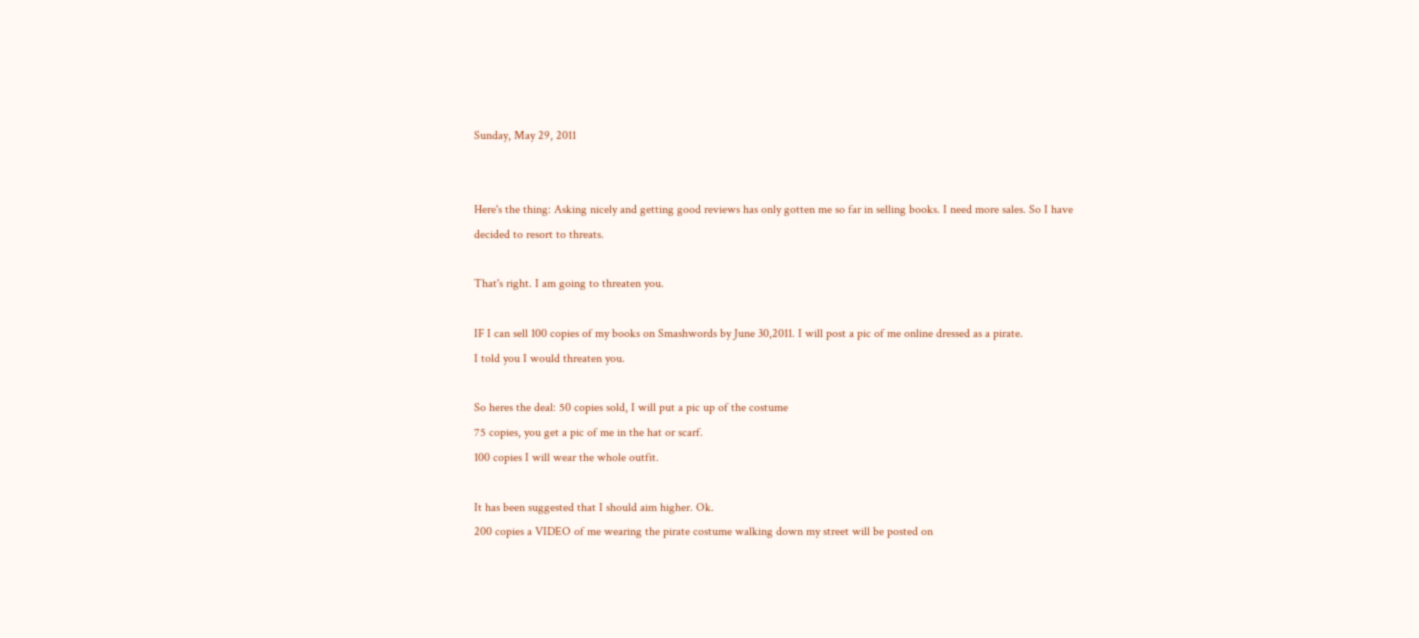Sunday, May 29, 2011


Here's the thing: Asking nicely and getting good reviews has only gotten me so far in selling books. I need more sales. So I have decided to resort to threats.

That's right. I am going to threaten you.

IF I can sell 100 copies of my books on Smashwords by June 30,2011. I will post a pic of me online dressed as a pirate.
I told you I would threaten you.

So heres the deal: 50 copies sold, I will put a pic up of the costume
75 copies, you get a pic of me in the hat or scarf.
100 copies I will wear the whole outfit.

It has been suggested that I should aim higher. Ok.
200 copies a VIDEO of me wearing the pirate costume walking down my street will be posted on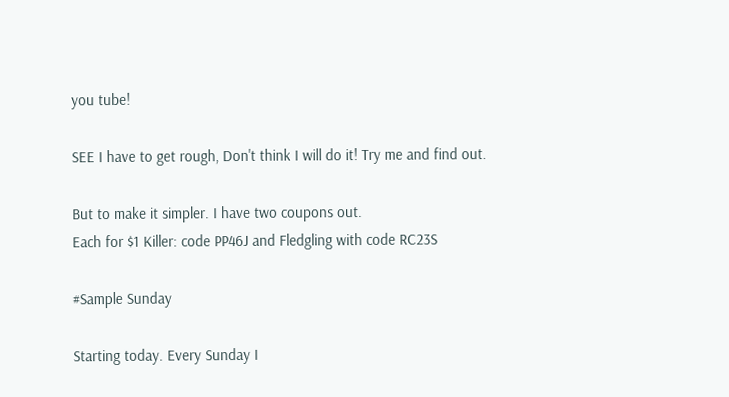you tube!

SEE I have to get rough, Don't think I will do it! Try me and find out.

But to make it simpler. I have two coupons out.
Each for $1 Killer: code PP46J and Fledgling with code RC23S

#Sample Sunday

Starting today. Every Sunday I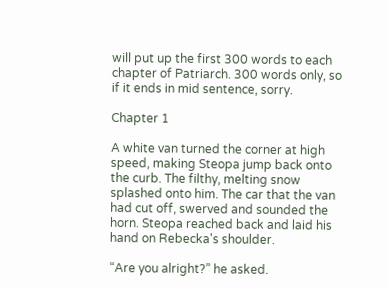will put up the first 300 words to each chapter of Patriarch. 300 words only, so if it ends in mid sentence, sorry.

Chapter 1

A white van turned the corner at high speed, making Steopa jump back onto the curb. The filthy, melting snow splashed onto him. The car that the van had cut off, swerved and sounded the horn. Steopa reached back and laid his hand on Rebecka's shoulder.

“Are you alright?” he asked.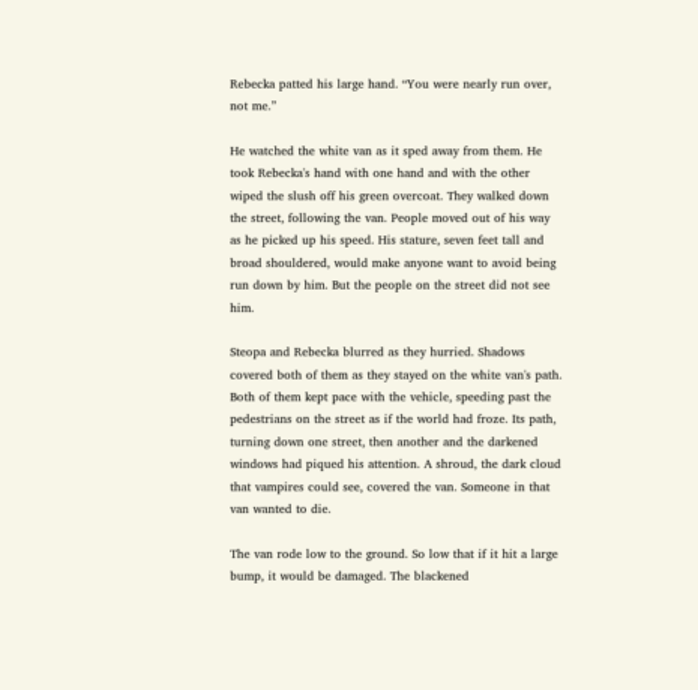Rebecka patted his large hand. “You were nearly run over, not me.”

He watched the white van as it sped away from them. He took Rebecka's hand with one hand and with the other wiped the slush off his green overcoat. They walked down the street, following the van. People moved out of his way as he picked up his speed. His stature, seven feet tall and broad shouldered, would make anyone want to avoid being run down by him. But the people on the street did not see him.

Steopa and Rebecka blurred as they hurried. Shadows covered both of them as they stayed on the white van's path. Both of them kept pace with the vehicle, speeding past the pedestrians on the street as if the world had froze. Its path, turning down one street, then another and the darkened windows had piqued his attention. A shroud, the dark cloud that vampires could see, covered the van. Someone in that van wanted to die.

The van rode low to the ground. So low that if it hit a large bump, it would be damaged. The blackened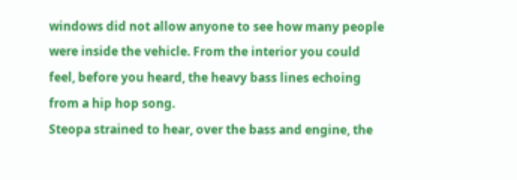windows did not allow anyone to see how many people were inside the vehicle. From the interior you could feel, before you heard, the heavy bass lines echoing from a hip hop song.
Steopa strained to hear, over the bass and engine, the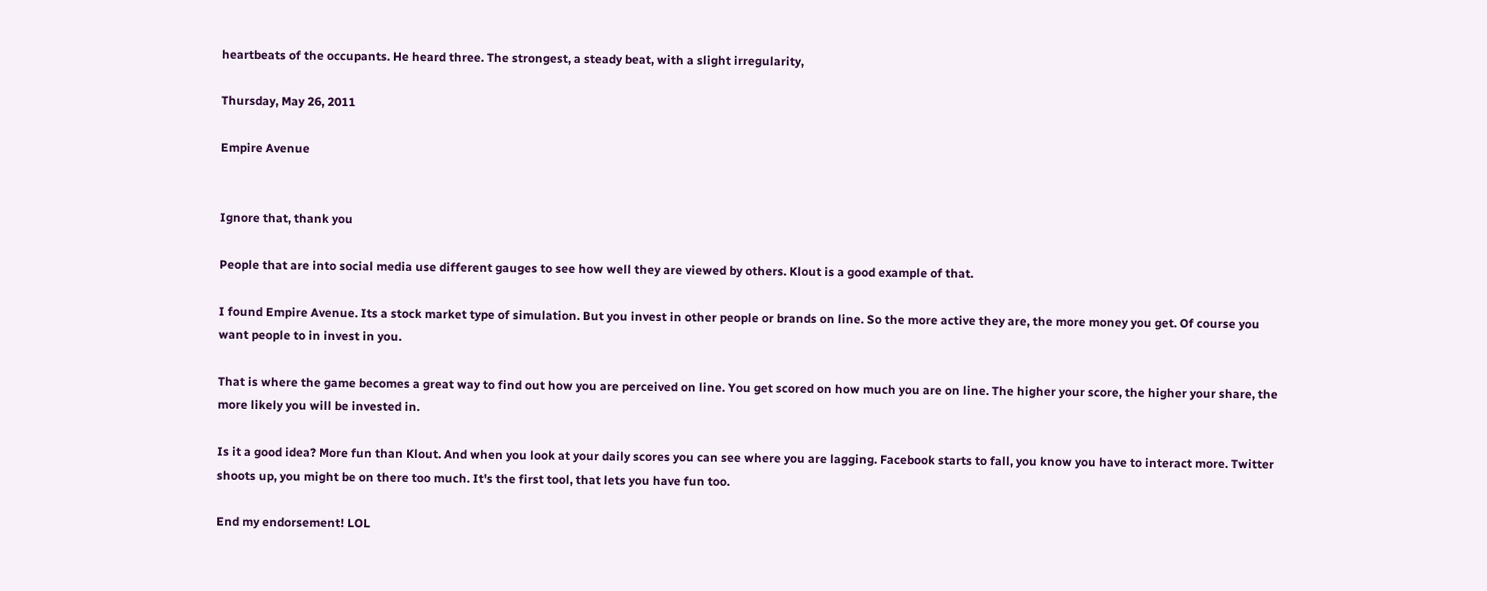heartbeats of the occupants. He heard three. The strongest, a steady beat, with a slight irregularity,

Thursday, May 26, 2011

Empire Avenue


Ignore that, thank you

People that are into social media use different gauges to see how well they are viewed by others. Klout is a good example of that.

I found Empire Avenue. Its a stock market type of simulation. But you invest in other people or brands on line. So the more active they are, the more money you get. Of course you want people to in invest in you.

That is where the game becomes a great way to find out how you are perceived on line. You get scored on how much you are on line. The higher your score, the higher your share, the more likely you will be invested in.

Is it a good idea? More fun than Klout. And when you look at your daily scores you can see where you are lagging. Facebook starts to fall, you know you have to interact more. Twitter shoots up, you might be on there too much. It's the first tool, that lets you have fun too.

End my endorsement! LOL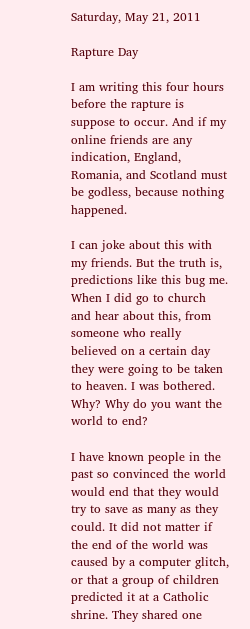Saturday, May 21, 2011

Rapture Day

I am writing this four hours before the rapture is suppose to occur. And if my online friends are any indication, England, Romania, and Scotland must be godless, because nothing happened.

I can joke about this with my friends. But the truth is, predictions like this bug me. When I did go to church and hear about this, from someone who really believed on a certain day they were going to be taken to heaven. I was bothered. Why? Why do you want the world to end?

I have known people in the past so convinced the world would end that they would try to save as many as they could. It did not matter if the end of the world was caused by a computer glitch, or that a group of children predicted it at a Catholic shrine. They shared one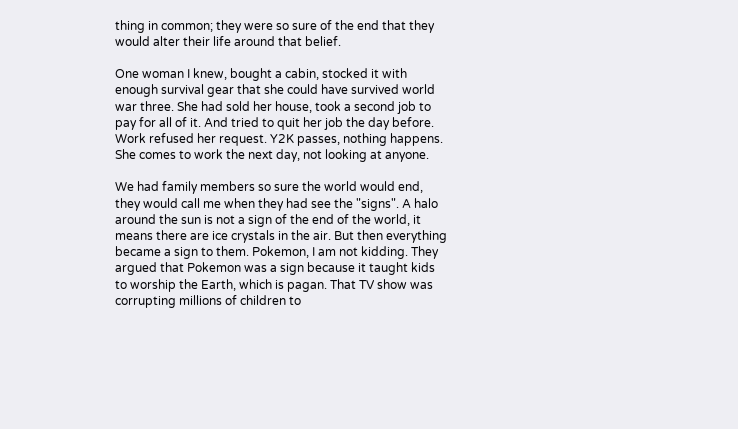thing in common; they were so sure of the end that they would alter their life around that belief.

One woman I knew, bought a cabin, stocked it with enough survival gear that she could have survived world war three. She had sold her house, took a second job to pay for all of it. And tried to quit her job the day before. Work refused her request. Y2K passes, nothing happens. She comes to work the next day, not looking at anyone.

We had family members so sure the world would end, they would call me when they had see the "signs". A halo around the sun is not a sign of the end of the world, it means there are ice crystals in the air. But then everything became a sign to them. Pokemon, I am not kidding. They argued that Pokemon was a sign because it taught kids to worship the Earth, which is pagan. That TV show was corrupting millions of children to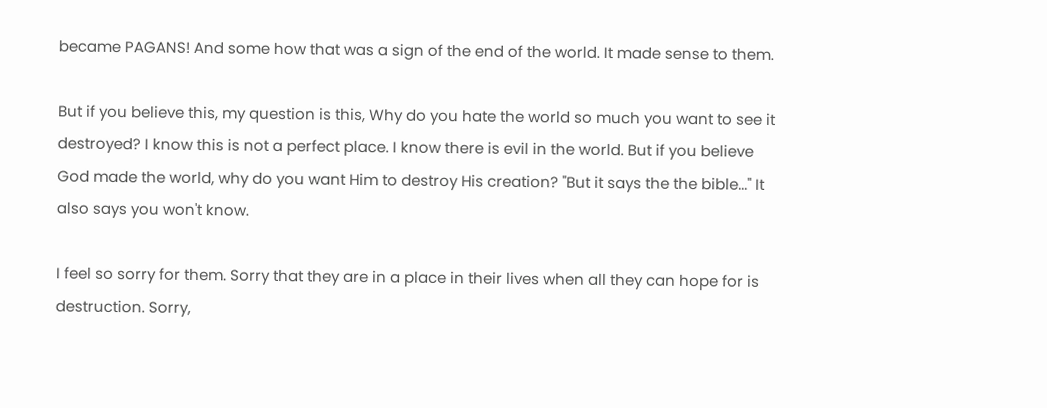became PAGANS! And some how that was a sign of the end of the world. It made sense to them.

But if you believe this, my question is this, Why do you hate the world so much you want to see it destroyed? I know this is not a perfect place. I know there is evil in the world. But if you believe God made the world, why do you want Him to destroy His creation? "But it says the the bible..." It also says you won't know.

I feel so sorry for them. Sorry that they are in a place in their lives when all they can hope for is destruction. Sorry,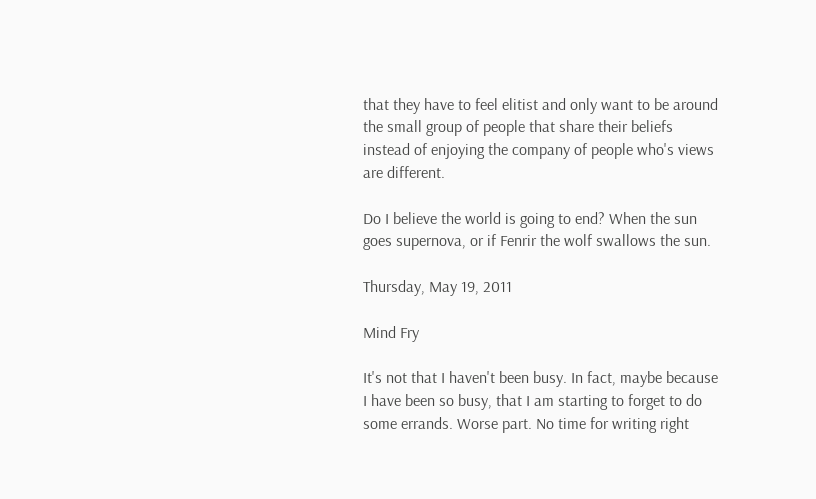that they have to feel elitist and only want to be around the small group of people that share their beliefs instead of enjoying the company of people who's views are different.

Do I believe the world is going to end? When the sun goes supernova, or if Fenrir the wolf swallows the sun.

Thursday, May 19, 2011

Mind Fry

It's not that I haven't been busy. In fact, maybe because I have been so busy, that I am starting to forget to do some errands. Worse part. No time for writing right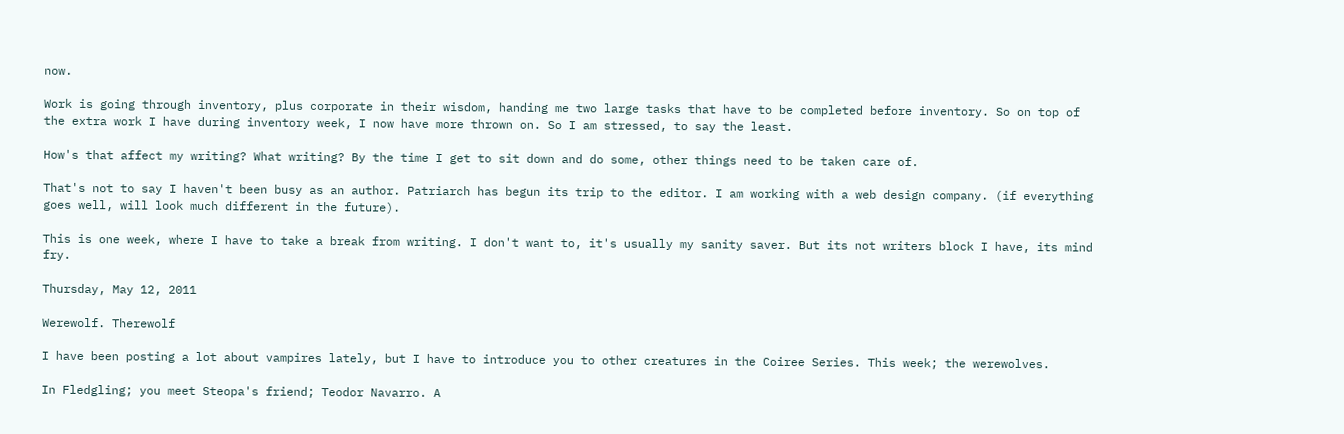now.

Work is going through inventory, plus corporate in their wisdom, handing me two large tasks that have to be completed before inventory. So on top of the extra work I have during inventory week, I now have more thrown on. So I am stressed, to say the least.

How's that affect my writing? What writing? By the time I get to sit down and do some, other things need to be taken care of.

That's not to say I haven't been busy as an author. Patriarch has begun its trip to the editor. I am working with a web design company. (if everything goes well, will look much different in the future).

This is one week, where I have to take a break from writing. I don't want to, it's usually my sanity saver. But its not writers block I have, its mind fry.

Thursday, May 12, 2011

Werewolf. Therewolf

I have been posting a lot about vampires lately, but I have to introduce you to other creatures in the Coiree Series. This week; the werewolves.

In Fledgling; you meet Steopa's friend; Teodor Navarro. A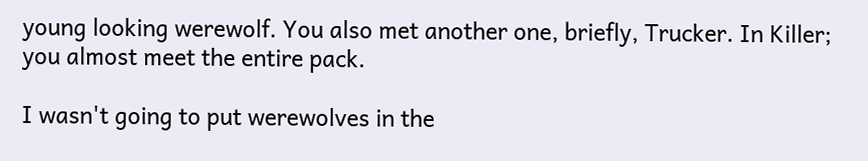young looking werewolf. You also met another one, briefly, Trucker. In Killer; you almost meet the entire pack.

I wasn't going to put werewolves in the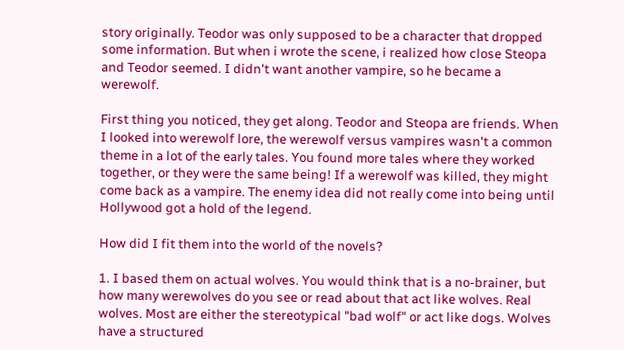story originally. Teodor was only supposed to be a character that dropped some information. But when i wrote the scene, i realized how close Steopa and Teodor seemed. I didn't want another vampire, so he became a werewolf.

First thing you noticed, they get along. Teodor and Steopa are friends. When I looked into werewolf lore, the werewolf versus vampires wasn't a common theme in a lot of the early tales. You found more tales where they worked together, or they were the same being! If a werewolf was killed, they might come back as a vampire. The enemy idea did not really come into being until Hollywood got a hold of the legend.

How did I fit them into the world of the novels?

1. I based them on actual wolves. You would think that is a no-brainer, but how many werewolves do you see or read about that act like wolves. Real wolves. Most are either the stereotypical "bad wolf" or act like dogs. Wolves have a structured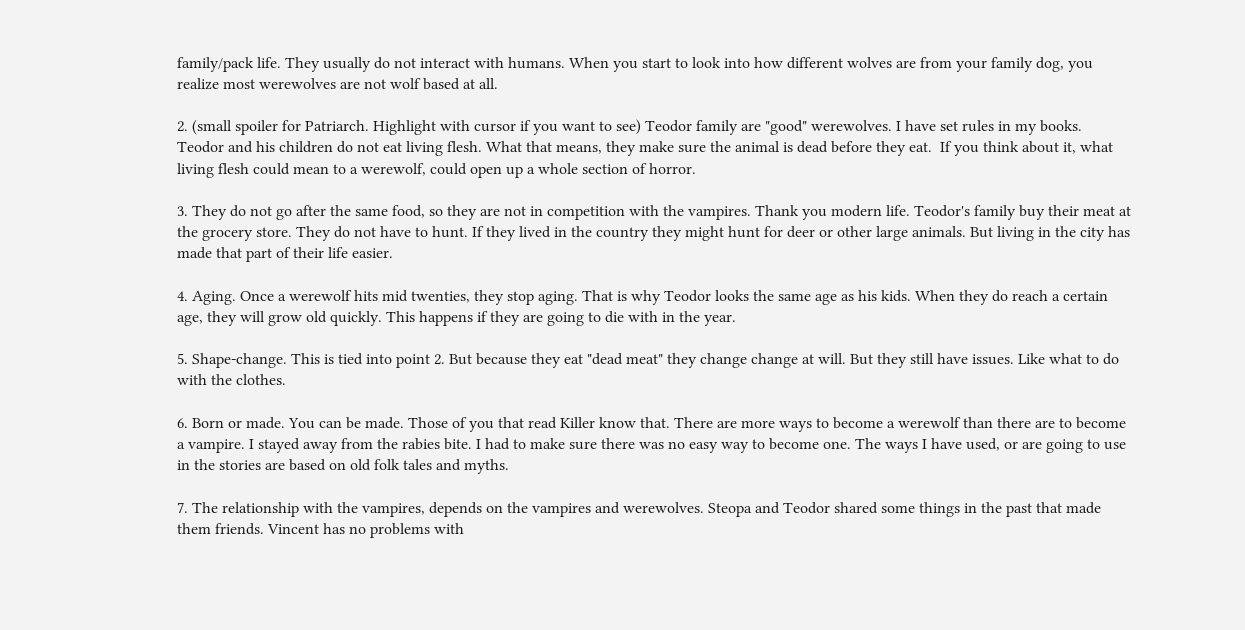family/pack life. They usually do not interact with humans. When you start to look into how different wolves are from your family dog, you realize most werewolves are not wolf based at all.

2. (small spoiler for Patriarch. Highlight with cursor if you want to see) Teodor family are "good" werewolves. I have set rules in my books. Teodor and his children do not eat living flesh. What that means, they make sure the animal is dead before they eat.  If you think about it, what living flesh could mean to a werewolf, could open up a whole section of horror.

3. They do not go after the same food, so they are not in competition with the vampires. Thank you modern life. Teodor's family buy their meat at the grocery store. They do not have to hunt. If they lived in the country they might hunt for deer or other large animals. But living in the city has made that part of their life easier.

4. Aging. Once a werewolf hits mid twenties, they stop aging. That is why Teodor looks the same age as his kids. When they do reach a certain age, they will grow old quickly. This happens if they are going to die with in the year.

5. Shape-change. This is tied into point 2. But because they eat "dead meat" they change change at will. But they still have issues. Like what to do with the clothes.

6. Born or made. You can be made. Those of you that read Killer know that. There are more ways to become a werewolf than there are to become a vampire. I stayed away from the rabies bite. I had to make sure there was no easy way to become one. The ways I have used, or are going to use in the stories are based on old folk tales and myths.

7. The relationship with the vampires, depends on the vampires and werewolves. Steopa and Teodor shared some things in the past that made them friends. Vincent has no problems with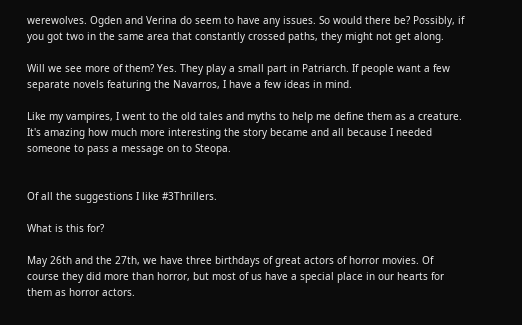werewolves. Ogden and Verina do seem to have any issues. So would there be? Possibly, if you got two in the same area that constantly crossed paths, they might not get along.

Will we see more of them? Yes. They play a small part in Patriarch. If people want a few separate novels featuring the Navarros, I have a few ideas in mind.

Like my vampires, I went to the old tales and myths to help me define them as a creature. It's amazing how much more interesting the story became and all because I needed someone to pass a message on to Steopa.


Of all the suggestions I like #3Thrillers.

What is this for?

May 26th and the 27th, we have three birthdays of great actors of horror movies. Of course they did more than horror, but most of us have a special place in our hearts for them as horror actors.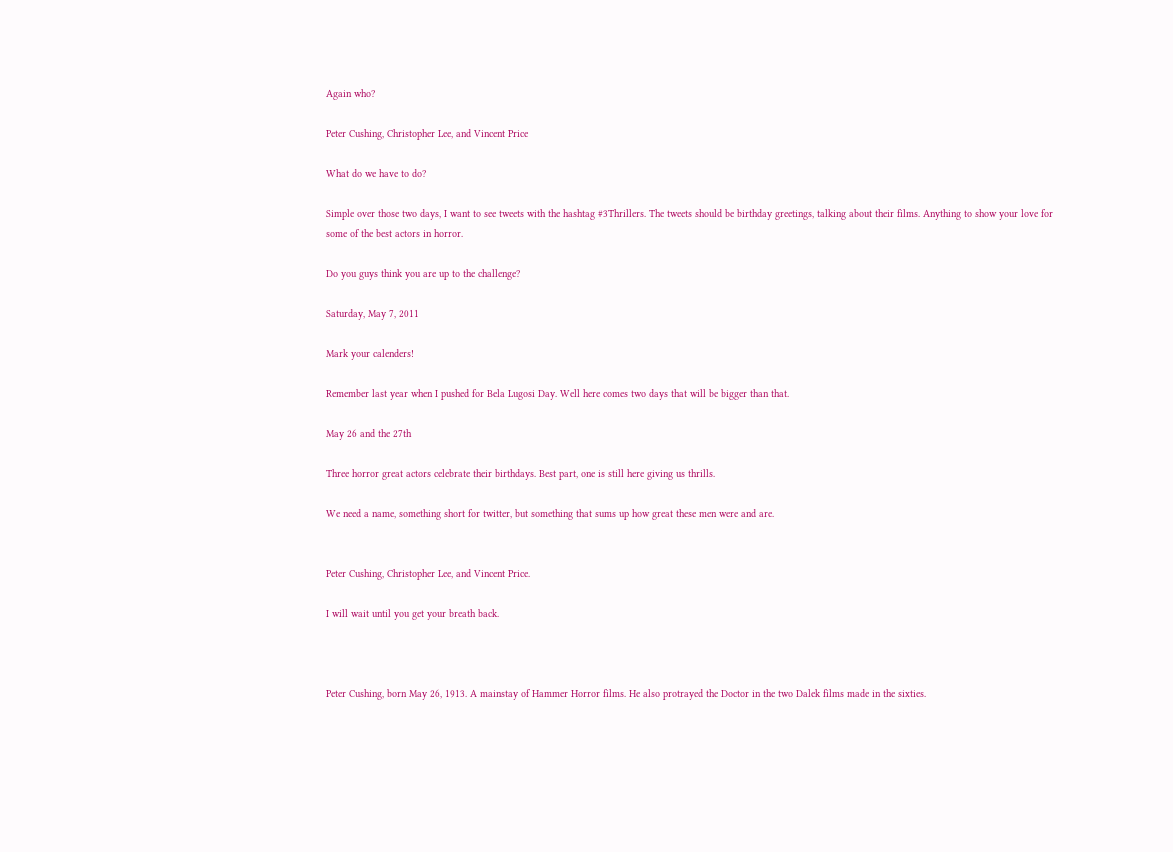Again who?

Peter Cushing, Christopher Lee, and Vincent Price

What do we have to do?

Simple over those two days, I want to see tweets with the hashtag #3Thrillers. The tweets should be birthday greetings, talking about their films. Anything to show your love for some of the best actors in horror.

Do you guys think you are up to the challenge?

Saturday, May 7, 2011

Mark your calenders!

Remember last year when I pushed for Bela Lugosi Day. Well here comes two days that will be bigger than that.

May 26 and the 27th

Three horror great actors celebrate their birthdays. Best part, one is still here giving us thrills.

We need a name, something short for twitter, but something that sums up how great these men were and are.


Peter Cushing, Christopher Lee, and Vincent Price.

I will wait until you get your breath back.



Peter Cushing, born May 26, 1913. A mainstay of Hammer Horror films. He also protrayed the Doctor in the two Dalek films made in the sixties.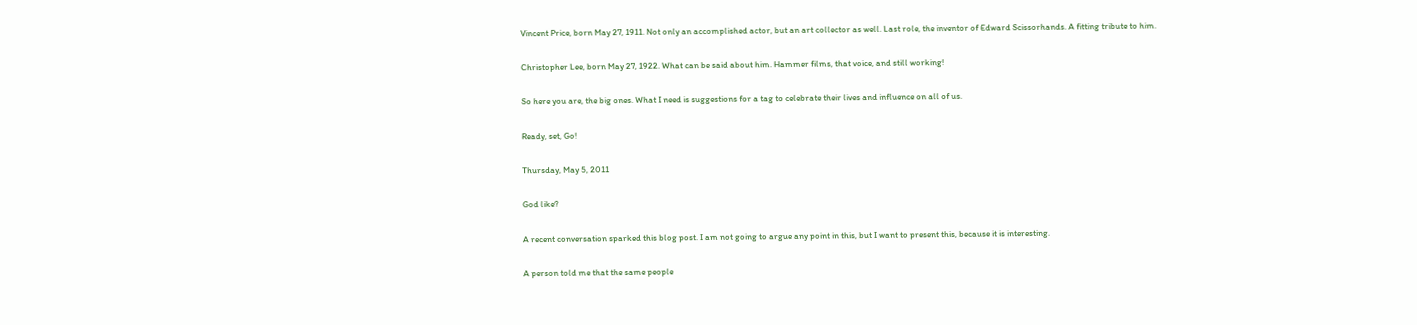Vincent Price, born May 27, 1911. Not only an accomplished actor, but an art collector as well. Last role, the inventor of Edward Scissorhands. A fitting tribute to him.

Christopher Lee, born May 27, 1922. What can be said about him. Hammer films, that voice, and still working!

So here you are, the big ones. What I need is suggestions for a tag to celebrate their lives and influence on all of us.

Ready, set, Go!

Thursday, May 5, 2011

God like?

A recent conversation sparked this blog post. I am not going to argue any point in this, but I want to present this, because it is interesting.

A person told me that the same people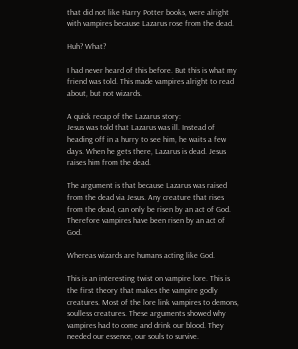that did not like Harry Potter books, were alright with vampires because Lazarus rose from the dead.

Huh? What?

I had never heard of this before. But this is what my friend was told. This made vampires alright to read about, but not wizards.

A quick recap of the Lazarus story:
Jesus was told that Lazarus was ill. Instead of heading off in a hurry to see him, he waits a few days. When he gets there, Lazarus is dead. Jesus raises him from the dead.

The argument is that because Lazarus was raised from the dead via Jesus. Any creature that rises from the dead, can only be risen by an act of God. Therefore vampires have been risen by an act of God.

Whereas wizards are humans acting like God.

This is an interesting twist on vampire lore. This is the first theory that makes the vampire godly creatures. Most of the lore link vampires to demons, soulless creatures. These arguments showed why vampires had to come and drink our blood. They needed our essence, our souls to survive.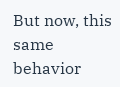But now, this same behavior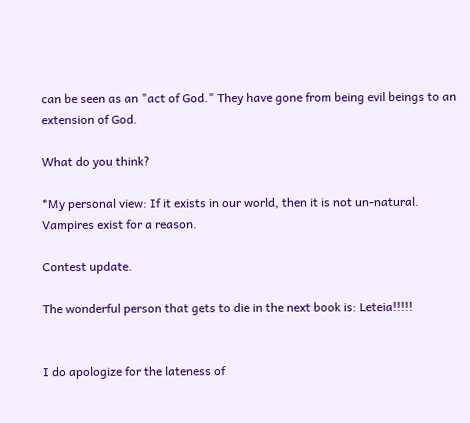can be seen as an "act of God." They have gone from being evil beings to an extension of God.

What do you think?

*My personal view: If it exists in our world, then it is not un-natural. Vampires exist for a reason.

Contest update.

The wonderful person that gets to die in the next book is: Leteia!!!!!


I do apologize for the lateness of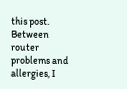this post. Between router problems and allergies, I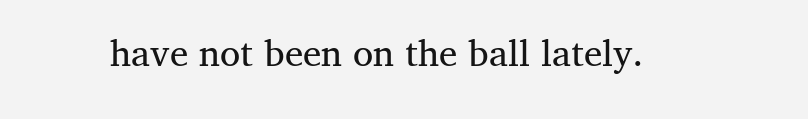have not been on the ball lately.